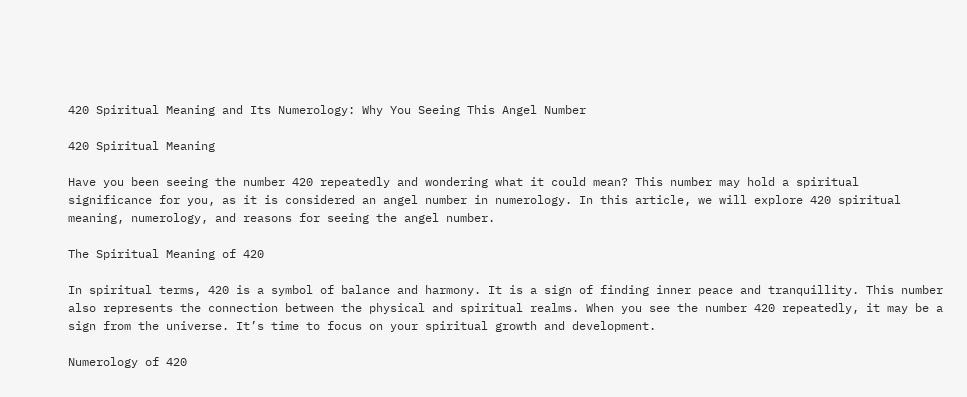420 Spiritual Meaning and Its Numerology: Why You Seeing This Angel Number

420 Spiritual Meaning

Have you been seeing the number 420 repeatedly and wondering what it could mean? This number may hold a spiritual significance for you, as it is considered an angel number in numerology. In this article, we will explore 420 spiritual meaning, numerology, and reasons for seeing the angel number.

The Spiritual Meaning of 420

In spiritual terms, 420 is a symbol of balance and harmony. It is a sign of finding inner peace and tranquillity. This number also represents the connection between the physical and spiritual realms. When you see the number 420 repeatedly, it may be a sign from the universe. It’s time to focus on your spiritual growth and development.

Numerology of 420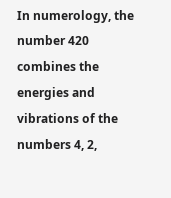In numerology, the number 420 combines the energies and vibrations of the numbers 4, 2,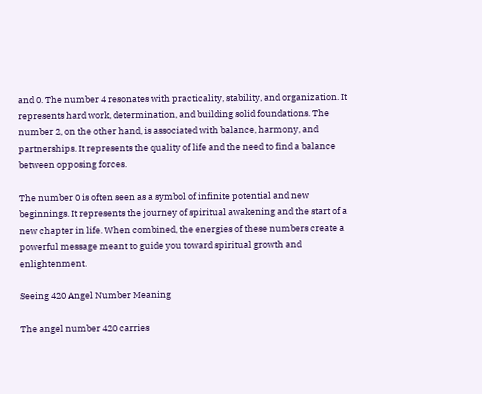and 0. The number 4 resonates with practicality, stability, and organization. It represents hard work, determination, and building solid foundations. The number 2, on the other hand, is associated with balance, harmony, and partnerships. It represents the quality of life and the need to find a balance between opposing forces.

The number 0 is often seen as a symbol of infinite potential and new beginnings. It represents the journey of spiritual awakening and the start of a new chapter in life. When combined, the energies of these numbers create a powerful message meant to guide you toward spiritual growth and enlightenment.

Seeing 420 Angel Number Meaning

The angel number 420 carries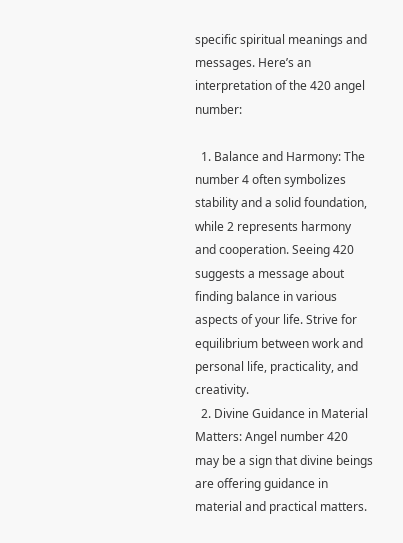specific spiritual meanings and messages. Here’s an interpretation of the 420 angel number:

  1. Balance and Harmony: The number 4 often symbolizes stability and a solid foundation, while 2 represents harmony and cooperation. Seeing 420 suggests a message about finding balance in various aspects of your life. Strive for equilibrium between work and personal life, practicality, and creativity.
  2. Divine Guidance in Material Matters: Angel number 420 may be a sign that divine beings are offering guidance in material and practical matters.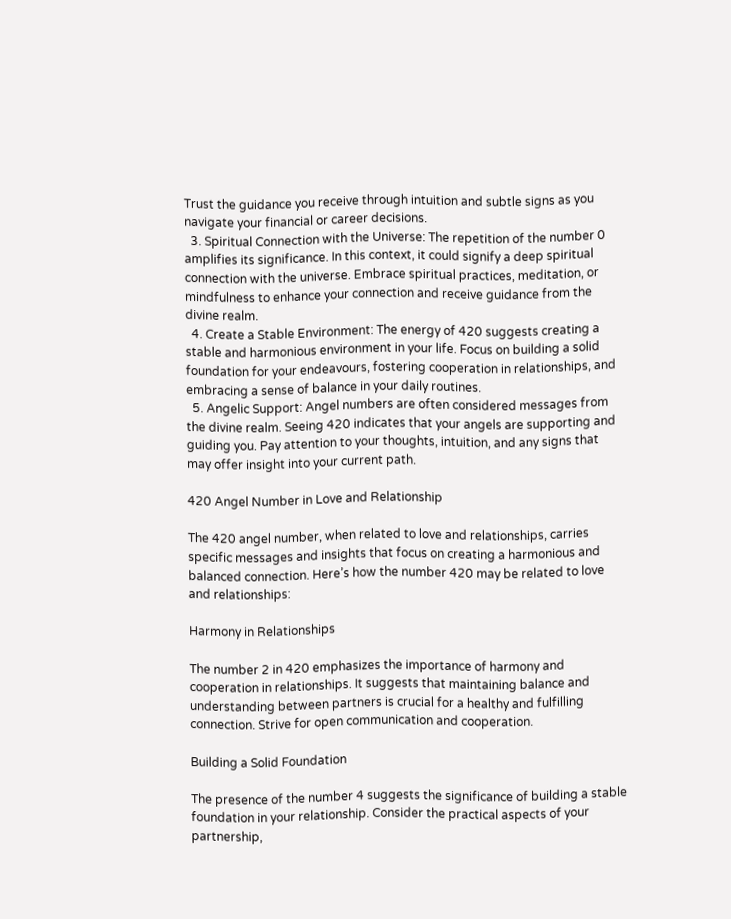Trust the guidance you receive through intuition and subtle signs as you navigate your financial or career decisions.
  3. Spiritual Connection with the Universe: The repetition of the number 0 amplifies its significance. In this context, it could signify a deep spiritual connection with the universe. Embrace spiritual practices, meditation, or mindfulness to enhance your connection and receive guidance from the divine realm.
  4. Create a Stable Environment: The energy of 420 suggests creating a stable and harmonious environment in your life. Focus on building a solid foundation for your endeavours, fostering cooperation in relationships, and embracing a sense of balance in your daily routines.
  5. Angelic Support: Angel numbers are often considered messages from the divine realm. Seeing 420 indicates that your angels are supporting and guiding you. Pay attention to your thoughts, intuition, and any signs that may offer insight into your current path.

420 Angel Number in Love and Relationship

The 420 angel number, when related to love and relationships, carries specific messages and insights that focus on creating a harmonious and balanced connection. Here’s how the number 420 may be related to love and relationships:

Harmony in Relationships

The number 2 in 420 emphasizes the importance of harmony and cooperation in relationships. It suggests that maintaining balance and understanding between partners is crucial for a healthy and fulfilling connection. Strive for open communication and cooperation.

Building a Solid Foundation

The presence of the number 4 suggests the significance of building a stable foundation in your relationship. Consider the practical aspects of your partnership,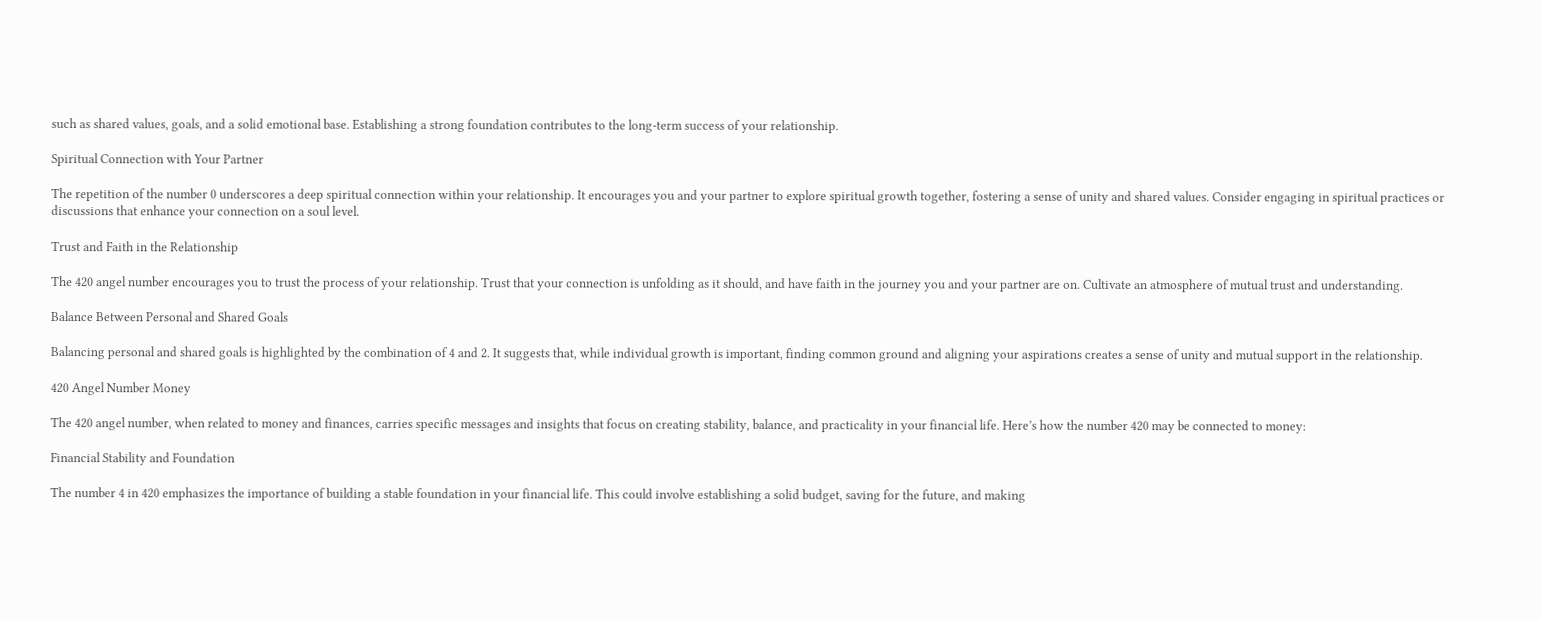such as shared values, goals, and a solid emotional base. Establishing a strong foundation contributes to the long-term success of your relationship.

Spiritual Connection with Your Partner

The repetition of the number 0 underscores a deep spiritual connection within your relationship. It encourages you and your partner to explore spiritual growth together, fostering a sense of unity and shared values. Consider engaging in spiritual practices or discussions that enhance your connection on a soul level.

Trust and Faith in the Relationship

The 420 angel number encourages you to trust the process of your relationship. Trust that your connection is unfolding as it should, and have faith in the journey you and your partner are on. Cultivate an atmosphere of mutual trust and understanding.

Balance Between Personal and Shared Goals

Balancing personal and shared goals is highlighted by the combination of 4 and 2. It suggests that, while individual growth is important, finding common ground and aligning your aspirations creates a sense of unity and mutual support in the relationship.

420 Angel Number Money

The 420 angel number, when related to money and finances, carries specific messages and insights that focus on creating stability, balance, and practicality in your financial life. Here’s how the number 420 may be connected to money:

Financial Stability and Foundation

The number 4 in 420 emphasizes the importance of building a stable foundation in your financial life. This could involve establishing a solid budget, saving for the future, and making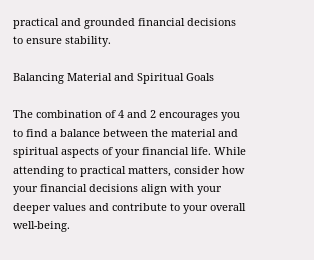practical and grounded financial decisions to ensure stability.

Balancing Material and Spiritual Goals

The combination of 4 and 2 encourages you to find a balance between the material and spiritual aspects of your financial life. While attending to practical matters, consider how your financial decisions align with your deeper values and contribute to your overall well-being.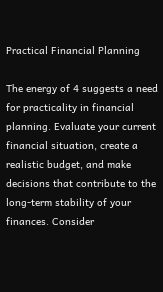Practical Financial Planning

The energy of 4 suggests a need for practicality in financial planning. Evaluate your current financial situation, create a realistic budget, and make decisions that contribute to the long-term stability of your finances. Consider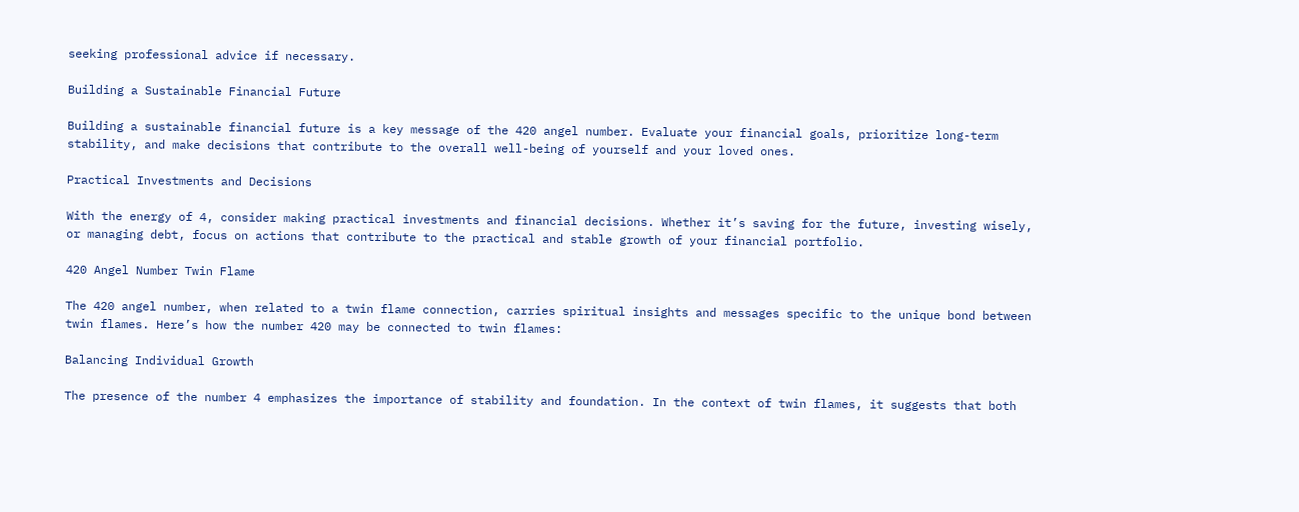seeking professional advice if necessary.

Building a Sustainable Financial Future

Building a sustainable financial future is a key message of the 420 angel number. Evaluate your financial goals, prioritize long-term stability, and make decisions that contribute to the overall well-being of yourself and your loved ones.

Practical Investments and Decisions

With the energy of 4, consider making practical investments and financial decisions. Whether it’s saving for the future, investing wisely, or managing debt, focus on actions that contribute to the practical and stable growth of your financial portfolio.

420 Angel Number Twin Flame

The 420 angel number, when related to a twin flame connection, carries spiritual insights and messages specific to the unique bond between twin flames. Here’s how the number 420 may be connected to twin flames:

Balancing Individual Growth

The presence of the number 4 emphasizes the importance of stability and foundation. In the context of twin flames, it suggests that both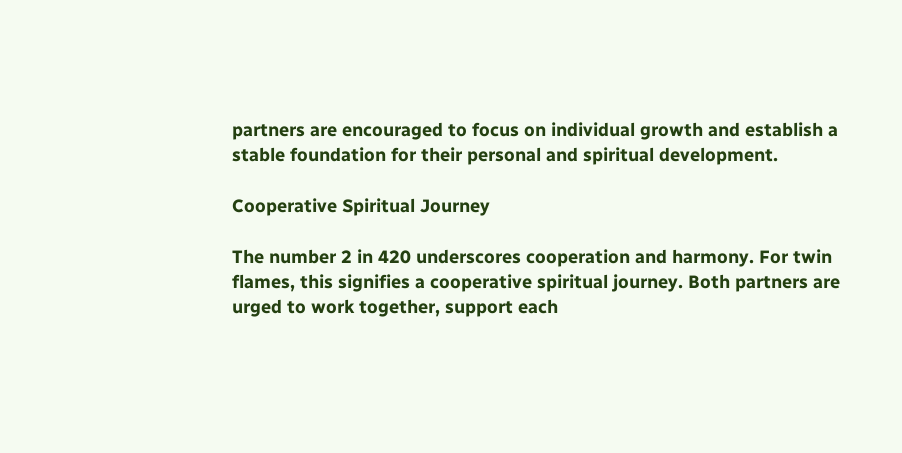partners are encouraged to focus on individual growth and establish a stable foundation for their personal and spiritual development.

Cooperative Spiritual Journey

The number 2 in 420 underscores cooperation and harmony. For twin flames, this signifies a cooperative spiritual journey. Both partners are urged to work together, support each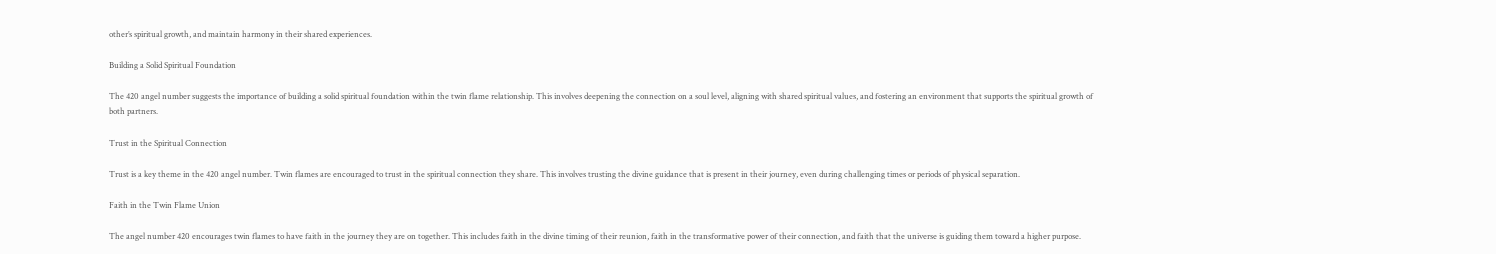other’s spiritual growth, and maintain harmony in their shared experiences.

Building a Solid Spiritual Foundation

The 420 angel number suggests the importance of building a solid spiritual foundation within the twin flame relationship. This involves deepening the connection on a soul level, aligning with shared spiritual values, and fostering an environment that supports the spiritual growth of both partners.

Trust in the Spiritual Connection

Trust is a key theme in the 420 angel number. Twin flames are encouraged to trust in the spiritual connection they share. This involves trusting the divine guidance that is present in their journey, even during challenging times or periods of physical separation.

Faith in the Twin Flame Union

The angel number 420 encourages twin flames to have faith in the journey they are on together. This includes faith in the divine timing of their reunion, faith in the transformative power of their connection, and faith that the universe is guiding them toward a higher purpose.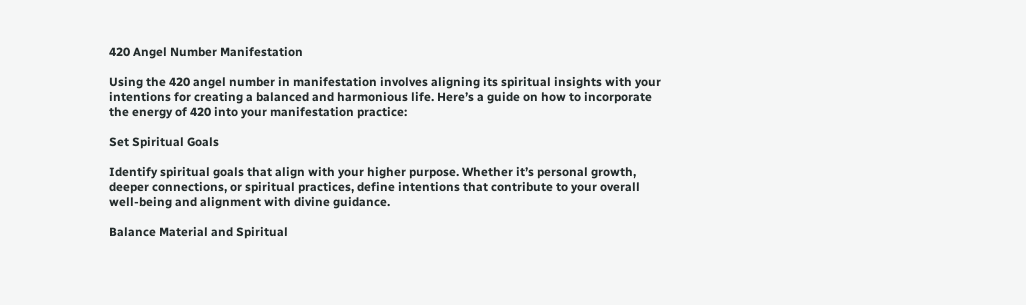420 Angel Number Manifestation

Using the 420 angel number in manifestation involves aligning its spiritual insights with your intentions for creating a balanced and harmonious life. Here’s a guide on how to incorporate the energy of 420 into your manifestation practice:

Set Spiritual Goals

Identify spiritual goals that align with your higher purpose. Whether it’s personal growth, deeper connections, or spiritual practices, define intentions that contribute to your overall well-being and alignment with divine guidance.

Balance Material and Spiritual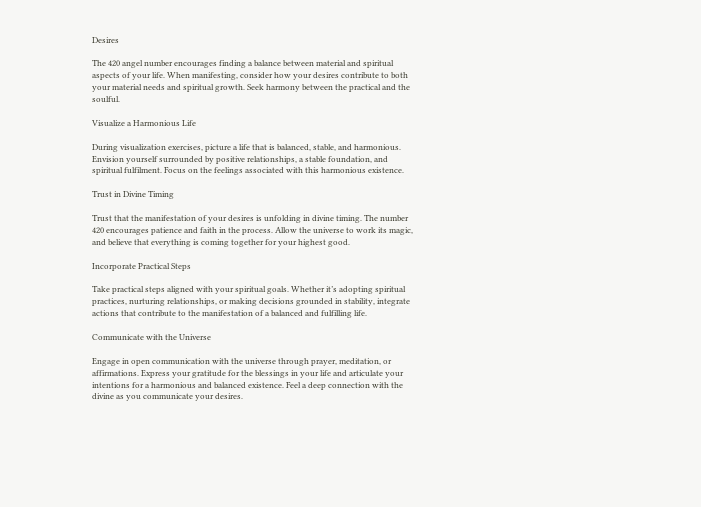Desires

The 420 angel number encourages finding a balance between material and spiritual aspects of your life. When manifesting, consider how your desires contribute to both your material needs and spiritual growth. Seek harmony between the practical and the soulful.

Visualize a Harmonious Life

During visualization exercises, picture a life that is balanced, stable, and harmonious. Envision yourself surrounded by positive relationships, a stable foundation, and spiritual fulfilment. Focus on the feelings associated with this harmonious existence.

Trust in Divine Timing

Trust that the manifestation of your desires is unfolding in divine timing. The number 420 encourages patience and faith in the process. Allow the universe to work its magic, and believe that everything is coming together for your highest good.

Incorporate Practical Steps

Take practical steps aligned with your spiritual goals. Whether it’s adopting spiritual practices, nurturing relationships, or making decisions grounded in stability, integrate actions that contribute to the manifestation of a balanced and fulfilling life.

Communicate with the Universe

Engage in open communication with the universe through prayer, meditation, or affirmations. Express your gratitude for the blessings in your life and articulate your intentions for a harmonious and balanced existence. Feel a deep connection with the divine as you communicate your desires.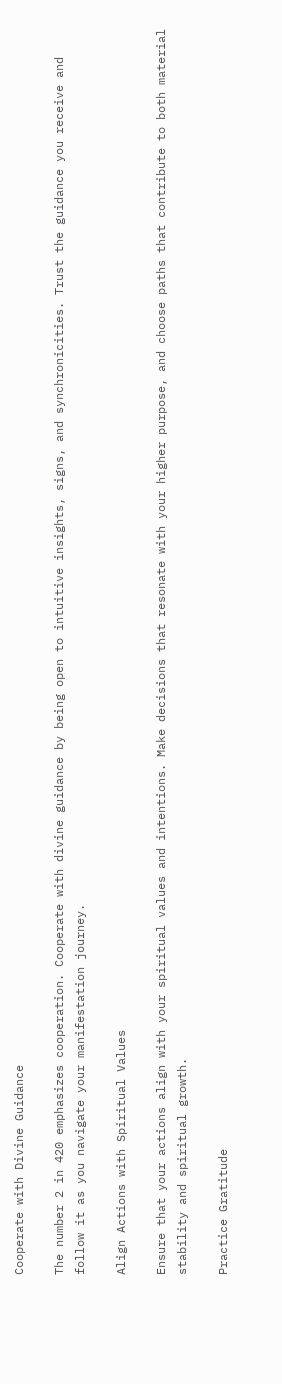Cooperate with Divine Guidance

The number 2 in 420 emphasizes cooperation. Cooperate with divine guidance by being open to intuitive insights, signs, and synchronicities. Trust the guidance you receive and follow it as you navigate your manifestation journey.

Align Actions with Spiritual Values

Ensure that your actions align with your spiritual values and intentions. Make decisions that resonate with your higher purpose, and choose paths that contribute to both material stability and spiritual growth.

Practice Gratitude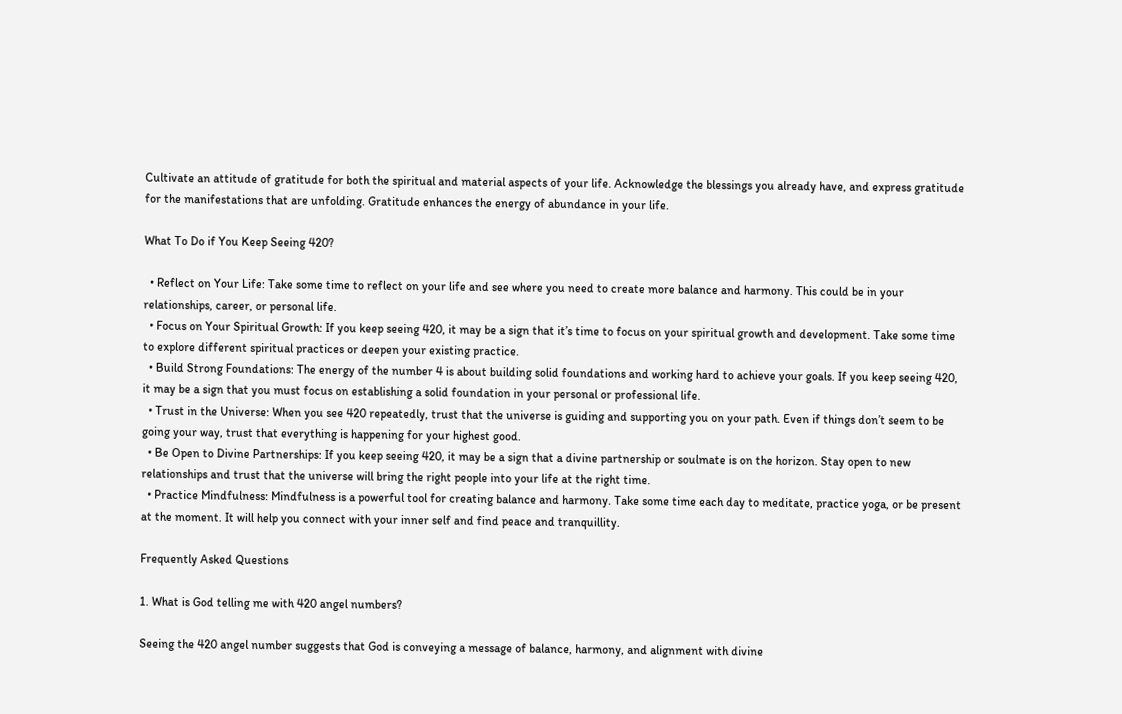Cultivate an attitude of gratitude for both the spiritual and material aspects of your life. Acknowledge the blessings you already have, and express gratitude for the manifestations that are unfolding. Gratitude enhances the energy of abundance in your life.

What To Do if You Keep Seeing 420?

  • Reflect on Your Life: Take some time to reflect on your life and see where you need to create more balance and harmony. This could be in your relationships, career, or personal life.
  • Focus on Your Spiritual Growth: If you keep seeing 420, it may be a sign that it’s time to focus on your spiritual growth and development. Take some time to explore different spiritual practices or deepen your existing practice.
  • Build Strong Foundations: The energy of the number 4 is about building solid foundations and working hard to achieve your goals. If you keep seeing 420, it may be a sign that you must focus on establishing a solid foundation in your personal or professional life.
  • Trust in the Universe: When you see 420 repeatedly, trust that the universe is guiding and supporting you on your path. Even if things don’t seem to be going your way, trust that everything is happening for your highest good.
  • Be Open to Divine Partnerships: If you keep seeing 420, it may be a sign that a divine partnership or soulmate is on the horizon. Stay open to new relationships and trust that the universe will bring the right people into your life at the right time.
  • Practice Mindfulness: Mindfulness is a powerful tool for creating balance and harmony. Take some time each day to meditate, practice yoga, or be present at the moment. It will help you connect with your inner self and find peace and tranquillity.

Frequently Asked Questions

1. What is God telling me with 420 angel numbers?

Seeing the 420 angel number suggests that God is conveying a message of balance, harmony, and alignment with divine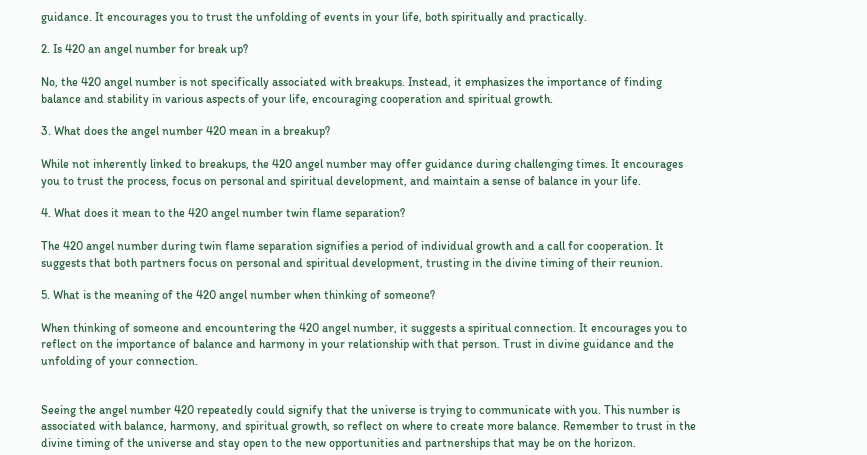guidance. It encourages you to trust the unfolding of events in your life, both spiritually and practically.

2. Is 420 an angel number for break up?

No, the 420 angel number is not specifically associated with breakups. Instead, it emphasizes the importance of finding balance and stability in various aspects of your life, encouraging cooperation and spiritual growth.

3. What does the angel number 420 mean in a breakup?

While not inherently linked to breakups, the 420 angel number may offer guidance during challenging times. It encourages you to trust the process, focus on personal and spiritual development, and maintain a sense of balance in your life.

4. What does it mean to the 420 angel number twin flame separation?

The 420 angel number during twin flame separation signifies a period of individual growth and a call for cooperation. It suggests that both partners focus on personal and spiritual development, trusting in the divine timing of their reunion.

5. What is the meaning of the 420 angel number when thinking of someone?

When thinking of someone and encountering the 420 angel number, it suggests a spiritual connection. It encourages you to reflect on the importance of balance and harmony in your relationship with that person. Trust in divine guidance and the unfolding of your connection.


Seeing the angel number 420 repeatedly could signify that the universe is trying to communicate with you. This number is associated with balance, harmony, and spiritual growth, so reflect on where to create more balance. Remember to trust in the divine timing of the universe and stay open to the new opportunities and partnerships that may be on the horizon.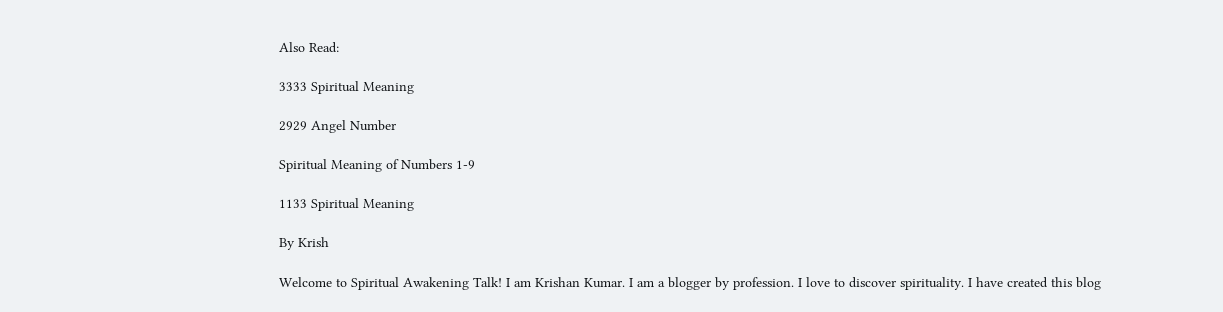Also Read:

3333 Spiritual Meaning

2929 Angel Number

Spiritual Meaning of Numbers 1-9

1133 Spiritual Meaning

By Krish

Welcome to Spiritual Awakening Talk! I am Krishan Kumar. I am a blogger by profession. I love to discover spirituality. I have created this blog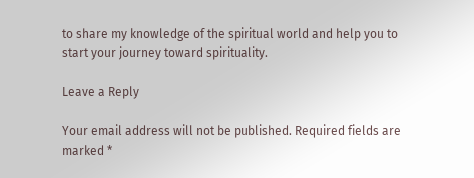to share my knowledge of the spiritual world and help you to start your journey toward spirituality.

Leave a Reply

Your email address will not be published. Required fields are marked *